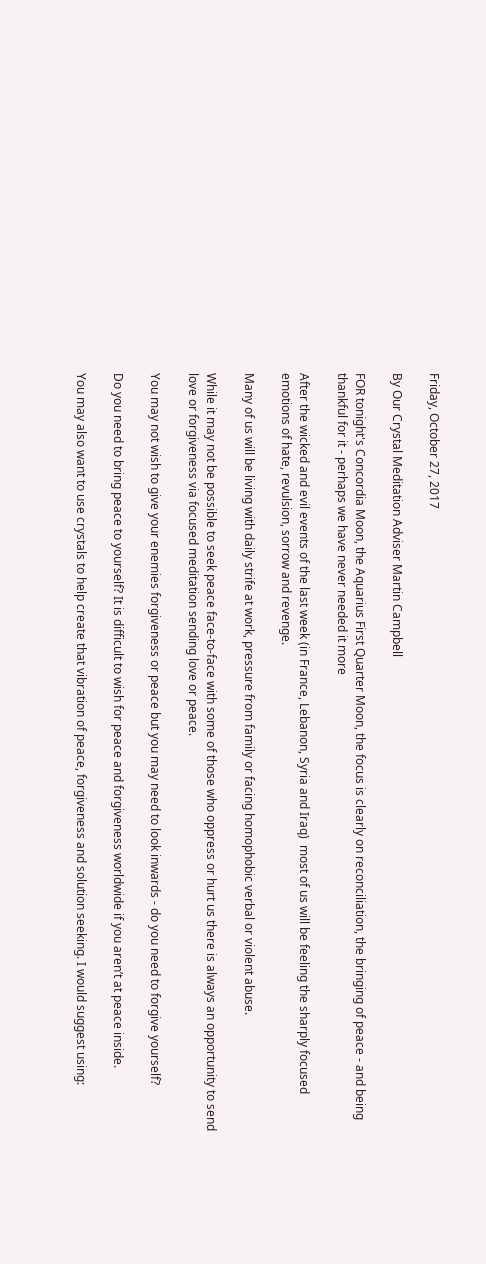Friday, October 27, 2017

By Our Crystal Meditation Adviser Martin Campbell

FOR tonight's Concordia Moon, the Aquarius First Quarter Moon, the focus is clearly on reconciliation, the bringing of peace - and being thankful for it - perhaps we have never needed it more

After the wicked and evil events of the last week (in France, Lebanon, Syria and Iraq)  most of us will be feeling the sharply focused emotions of hate, revulsion, sorrow and revenge.

Many of us will be living with daily strife at work, pressure from family or facing homophobic verbal or violent abuse.

While it may not be possible to seek peace face-to-face with some of those who oppress or hurt us there is always an opportunity to send love or forgiveness via focused meditation sending love or peace.

You may not wish to give your enemies forgiveness or peace but you may need to look inwards - do you need to forgive yourself?

Do you need to bring peace to yourself? It is difficult to wish for peace and forgiveness worldwide if you aren’t at peace inside.

You may also want to use crystals to help create that vibration of peace, forgiveness and solution seeking. I would suggest using: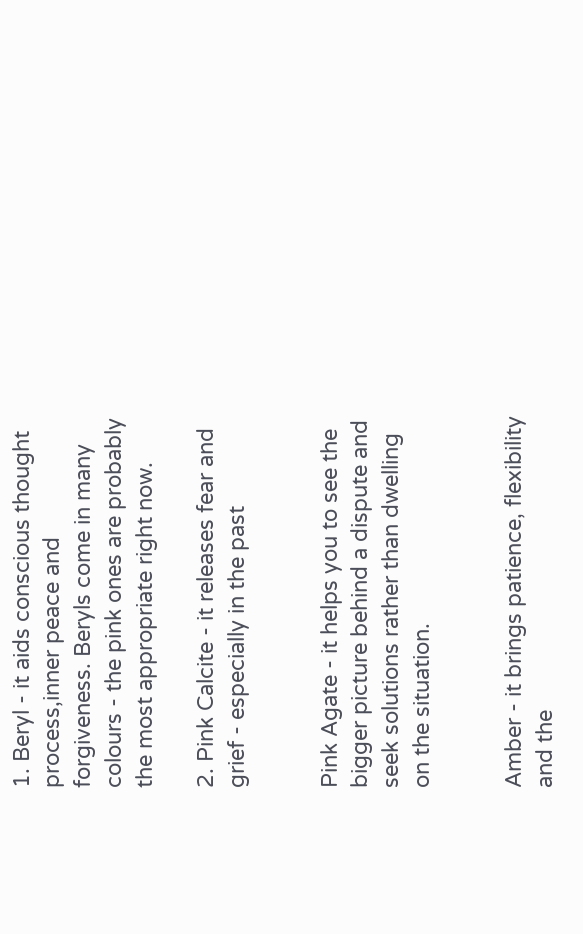1. Beryl - it aids conscious thought process,inner peace and forgiveness. Beryls come in many colours - the pink ones are probably the most appropriate right now.

2. Pink Calcite - it releases fear and grief - especially in the past


Pink Agate - it helps you to see the bigger picture behind a dispute and seek solutions rather than dwelling on the situation.


Amber - it brings patience, flexibility and the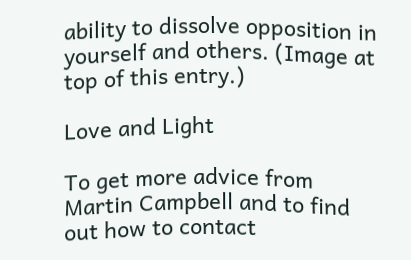ability to dissolve opposition in yourself and others. (Image at top of this entry.)

Love and Light

To get more advice from Martin Campbell and to find out how to contact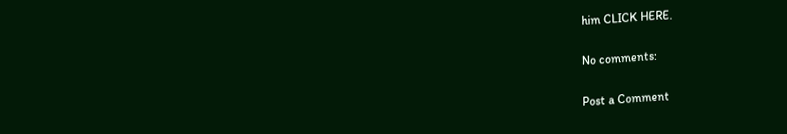him CLICK HERE.

No comments:

Post a Comment